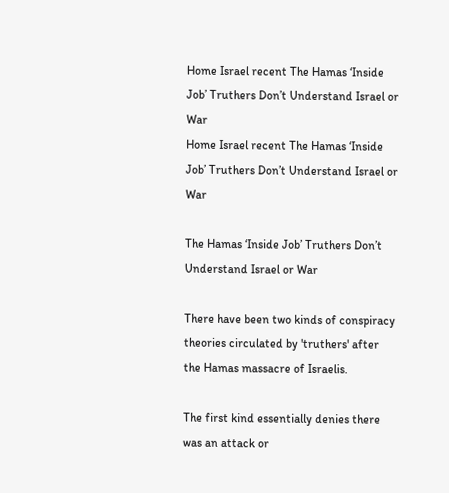Home Israel recent The Hamas ‘Inside Job’ Truthers Don’t Understand Israel or War
Home Israel recent The Hamas ‘Inside Job’ Truthers Don’t Understand Israel or War

The Hamas ‘Inside Job’ Truthers Don’t Understand Israel or War

There have been two kinds of conspiracy theories circulated by 'truthers' after the Hamas massacre of Israelis.

The first kind essentially denies there was an attack or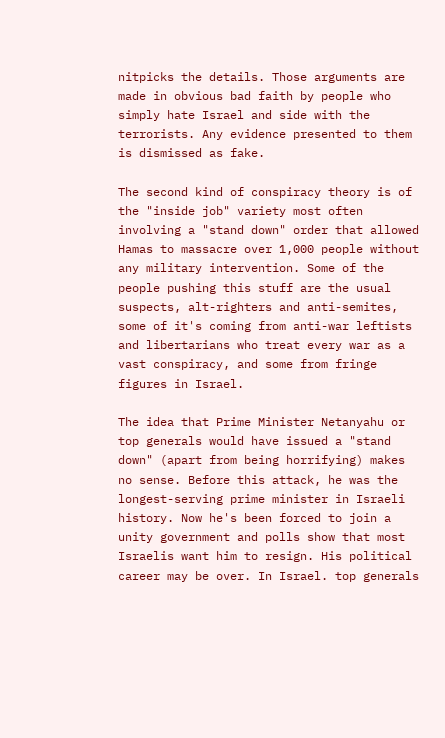nitpicks the details. Those arguments are made in obvious bad faith by people who simply hate Israel and side with the terrorists. Any evidence presented to them is dismissed as fake.

The second kind of conspiracy theory is of the "inside job" variety most often involving a "stand down" order that allowed Hamas to massacre over 1,000 people without any military intervention. Some of the people pushing this stuff are the usual suspects, alt-righters and anti-semites, some of it's coming from anti-war leftists and libertarians who treat every war as a vast conspiracy, and some from fringe figures in Israel.

The idea that Prime Minister Netanyahu or top generals would have issued a "stand down" (apart from being horrifying) makes no sense. Before this attack, he was the longest-serving prime minister in Israeli history. Now he's been forced to join a unity government and polls show that most Israelis want him to resign. His political career may be over. In Israel. top generals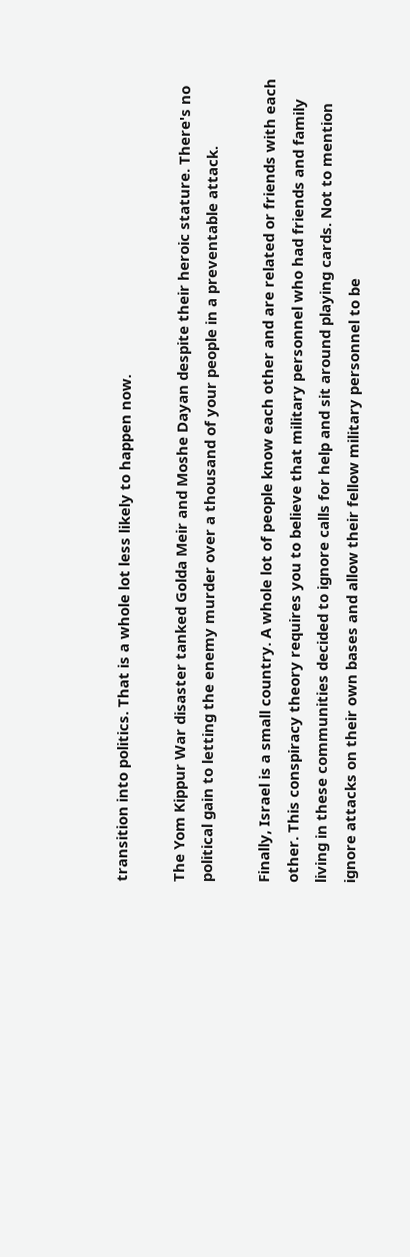transition into politics. That is a whole lot less likely to happen now.

The Yom Kippur War disaster tanked Golda Meir and Moshe Dayan despite their heroic stature. There's no political gain to letting the enemy murder over a thousand of your people in a preventable attack.

Finally, Israel is a small country. A whole lot of people know each other and are related or friends with each other. This conspiracy theory requires you to believe that military personnel who had friends and family living in these communities decided to ignore calls for help and sit around playing cards. Not to mention ignore attacks on their own bases and allow their fellow military personnel to be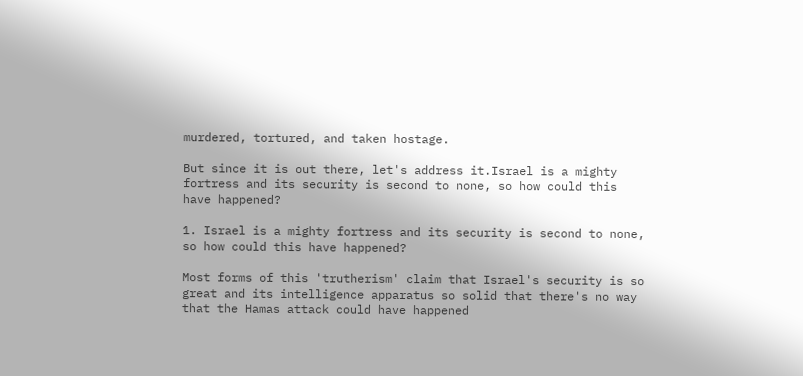murdered, tortured, and taken hostage.

But since it is out there, let's address it.Israel is a mighty fortress and its security is second to none, so how could this have happened?

1. Israel is a mighty fortress and its security is second to none, so how could this have happened?

Most forms of this 'trutherism' claim that Israel's security is so great and its intelligence apparatus so solid that there's no way that the Hamas attack could have happened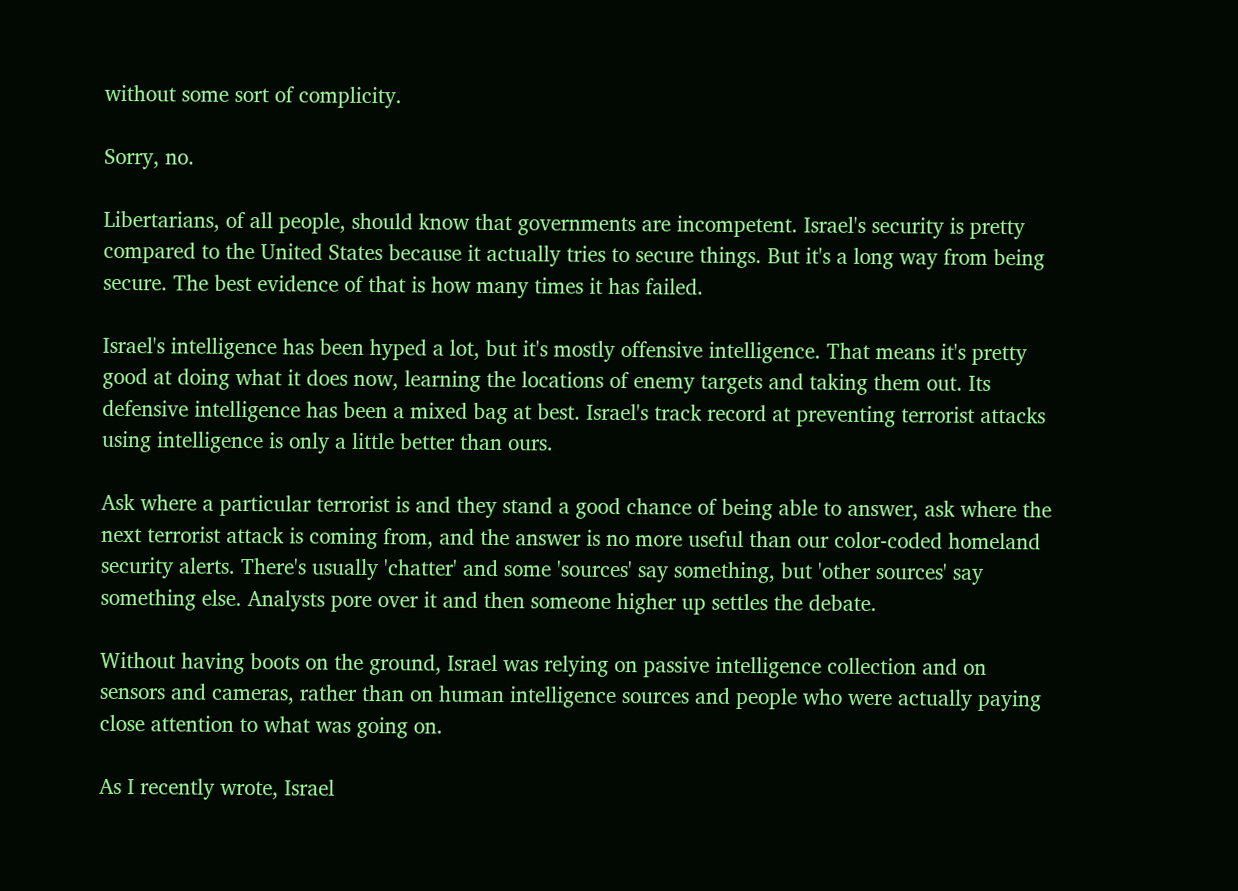without some sort of complicity.

Sorry, no.

Libertarians, of all people, should know that governments are incompetent. Israel's security is pretty compared to the United States because it actually tries to secure things. But it's a long way from being secure. The best evidence of that is how many times it has failed.

Israel's intelligence has been hyped a lot, but it's mostly offensive intelligence. That means it's pretty good at doing what it does now, learning the locations of enemy targets and taking them out. Its defensive intelligence has been a mixed bag at best. Israel's track record at preventing terrorist attacks using intelligence is only a little better than ours.

Ask where a particular terrorist is and they stand a good chance of being able to answer, ask where the next terrorist attack is coming from, and the answer is no more useful than our color-coded homeland security alerts. There's usually 'chatter' and some 'sources' say something, but 'other sources' say something else. Analysts pore over it and then someone higher up settles the debate.

Without having boots on the ground, Israel was relying on passive intelligence collection and on sensors and cameras, rather than on human intelligence sources and people who were actually paying close attention to what was going on.

As I recently wrote, Israel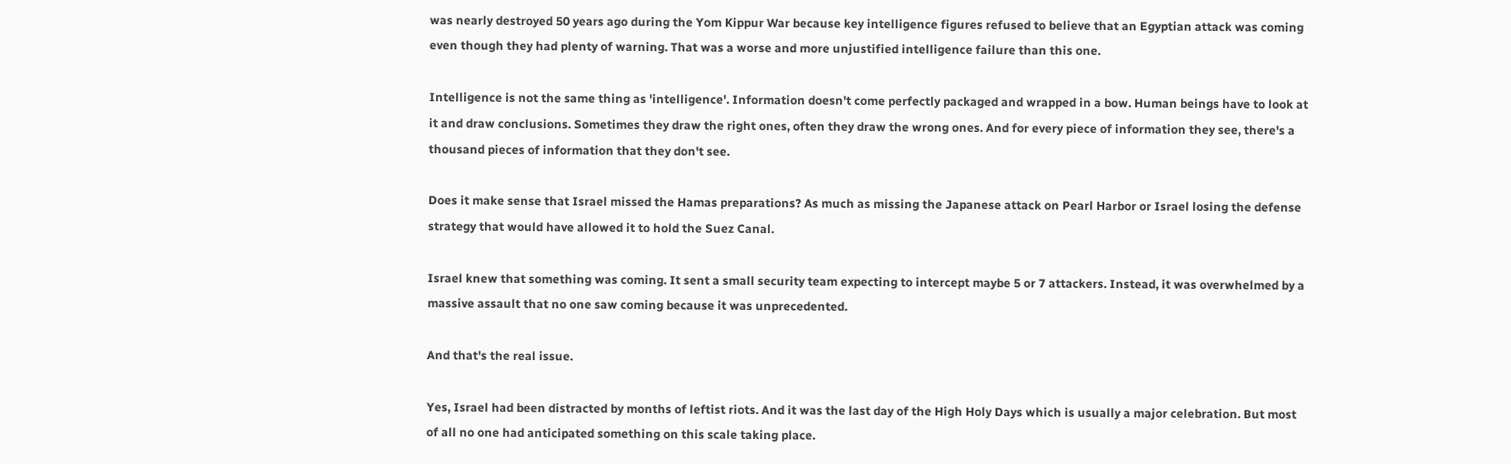was nearly destroyed 50 years ago during the Yom Kippur War because key intelligence figures refused to believe that an Egyptian attack was coming even though they had plenty of warning. That was a worse and more unjustified intelligence failure than this one.

Intelligence is not the same thing as 'intelligence'. Information doesn't come perfectly packaged and wrapped in a bow. Human beings have to look at it and draw conclusions. Sometimes they draw the right ones, often they draw the wrong ones. And for every piece of information they see, there's a thousand pieces of information that they don't see.

Does it make sense that Israel missed the Hamas preparations? As much as missing the Japanese attack on Pearl Harbor or Israel losing the defense strategy that would have allowed it to hold the Suez Canal.

Israel knew that something was coming. It sent a small security team expecting to intercept maybe 5 or 7 attackers. Instead, it was overwhelmed by a massive assault that no one saw coming because it was unprecedented.

And that's the real issue.

Yes, Israel had been distracted by months of leftist riots. And it was the last day of the High Holy Days which is usually a major celebration. But most of all no one had anticipated something on this scale taking place.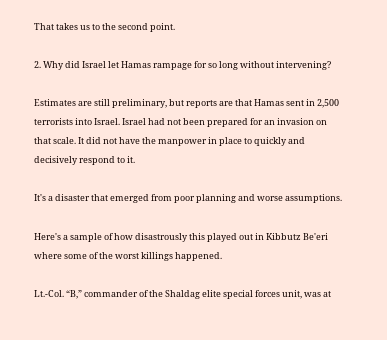That takes us to the second point.

2. Why did Israel let Hamas rampage for so long without intervening?

Estimates are still preliminary, but reports are that Hamas sent in 2,500 terrorists into Israel. Israel had not been prepared for an invasion on that scale. It did not have the manpower in place to quickly and decisively respond to it.

It's a disaster that emerged from poor planning and worse assumptions.

Here's a sample of how disastrously this played out in Kibbutz Be'eri where some of the worst killings happened.

Lt.-Col. “B,” commander of the Shaldag elite special forces unit, was at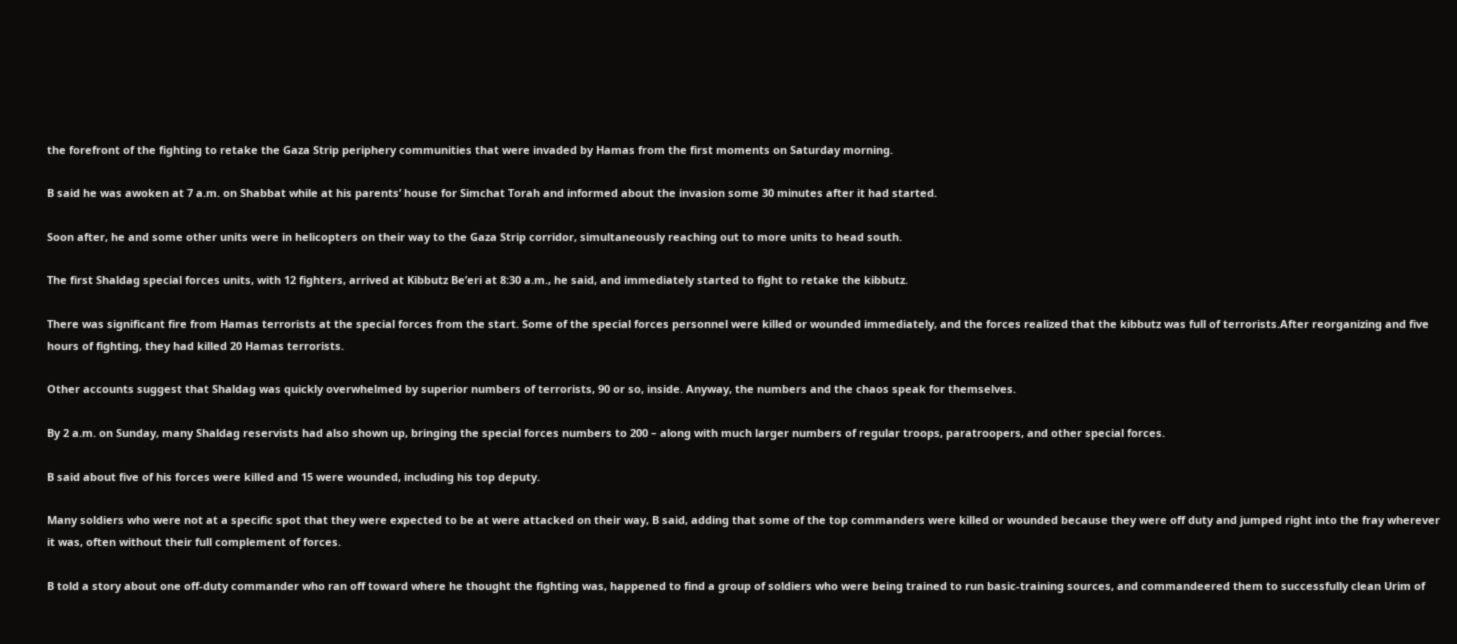the forefront of the fighting to retake the Gaza Strip periphery communities that were invaded by Hamas from the first moments on Saturday morning.

B said he was awoken at 7 a.m. on Shabbat while at his parents’ house for Simchat Torah and informed about the invasion some 30 minutes after it had started.

Soon after, he and some other units were in helicopters on their way to the Gaza Strip corridor, simultaneously reaching out to more units to head south.

The first Shaldag special forces units, with 12 fighters, arrived at Kibbutz Be’eri at 8:30 a.m., he said, and immediately started to fight to retake the kibbutz.

There was significant fire from Hamas terrorists at the special forces from the start. Some of the special forces personnel were killed or wounded immediately, and the forces realized that the kibbutz was full of terrorists.After reorganizing and five hours of fighting, they had killed 20 Hamas terrorists.

Other accounts suggest that Shaldag was quickly overwhelmed by superior numbers of terrorists, 90 or so, inside. Anyway, the numbers and the chaos speak for themselves.

By 2 a.m. on Sunday, many Shaldag reservists had also shown up, bringing the special forces numbers to 200 – along with much larger numbers of regular troops, paratroopers, and other special forces.

B said about five of his forces were killed and 15 were wounded, including his top deputy.

Many soldiers who were not at a specific spot that they were expected to be at were attacked on their way, B said, adding that some of the top commanders were killed or wounded because they were off duty and jumped right into the fray wherever it was, often without their full complement of forces.

B told a story about one off-duty commander who ran off toward where he thought the fighting was, happened to find a group of soldiers who were being trained to run basic-training sources, and commandeered them to successfully clean Urim of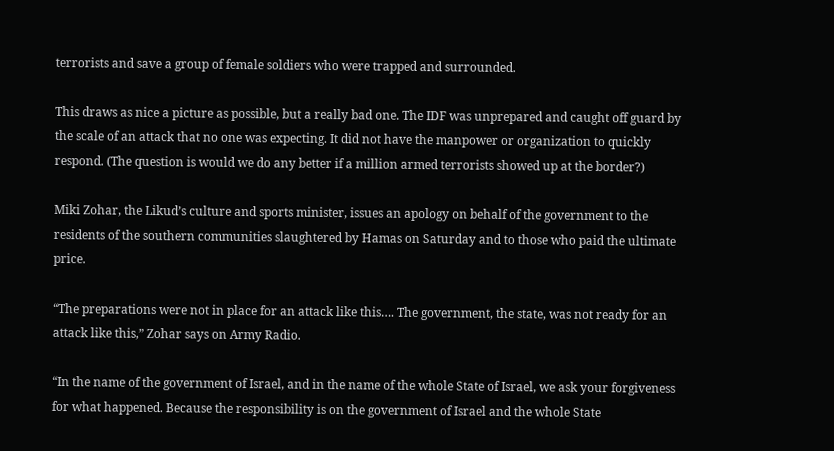terrorists and save a group of female soldiers who were trapped and surrounded.

This draws as nice a picture as possible, but a really bad one. The IDF was unprepared and caught off guard by the scale of an attack that no one was expecting. It did not have the manpower or organization to quickly respond. (The question is would we do any better if a million armed terrorists showed up at the border?)

Miki Zohar, the Likud’s culture and sports minister, issues an apology on behalf of the government to the residents of the southern communities slaughtered by Hamas on Saturday and to those who paid the ultimate price.

“The preparations were not in place for an attack like this…. The government, the state, was not ready for an attack like this,” Zohar says on Army Radio.

“In the name of the government of Israel, and in the name of the whole State of Israel, we ask your forgiveness for what happened. Because the responsibility is on the government of Israel and the whole State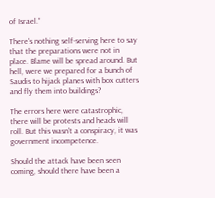of Israel.”

There's nothing self-serving here to say that the preparations were not in place. Blame will be spread around. But hell, were we prepared for a bunch of Saudis to hijack planes with box cutters and fly them into buildings?

The errors here were catastrophic, there will be protests and heads will roll. But this wasn't a conspiracy, it was government incompetence.

Should the attack have been seen coming, should there have been a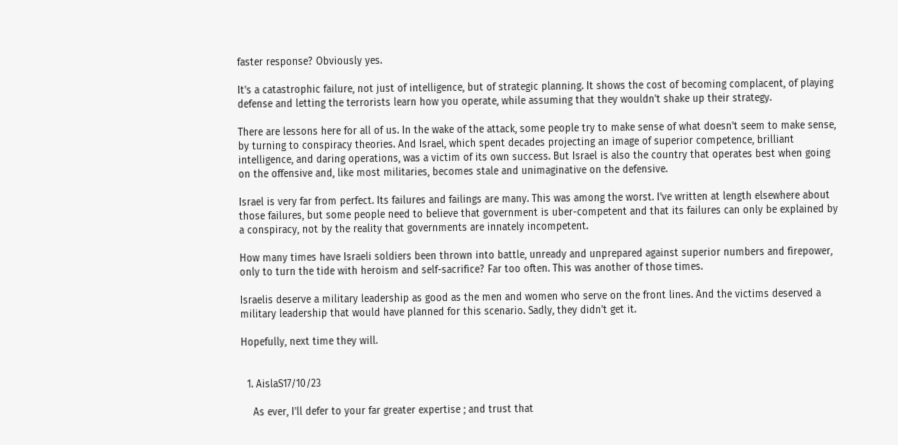faster response? Obviously yes.

It's a catastrophic failure, not just of intelligence, but of strategic planning. It shows the cost of becoming complacent, of playing defense and letting the terrorists learn how you operate, while assuming that they wouldn't shake up their strategy.

There are lessons here for all of us. In the wake of the attack, some people try to make sense of what doesn't seem to make sense, by turning to conspiracy theories. And Israel, which spent decades projecting an image of superior competence, brilliant intelligence, and daring operations, was a victim of its own success. But Israel is also the country that operates best when going on the offensive and, like most militaries, becomes stale and unimaginative on the defensive.

Israel is very far from perfect. Its failures and failings are many. This was among the worst. I've written at length elsewhere about those failures, but some people need to believe that government is uber-competent and that its failures can only be explained by a conspiracy, not by the reality that governments are innately incompetent.

How many times have Israeli soldiers been thrown into battle, unready and unprepared against superior numbers and firepower, only to turn the tide with heroism and self-sacrifice? Far too often. This was another of those times.

Israelis deserve a military leadership as good as the men and women who serve on the front lines. And the victims deserved a military leadership that would have planned for this scenario. Sadly, they didn't get it.

Hopefully, next time they will.


  1. AislaS17/10/23

    As ever, I'll defer to your far greater expertise ; and trust that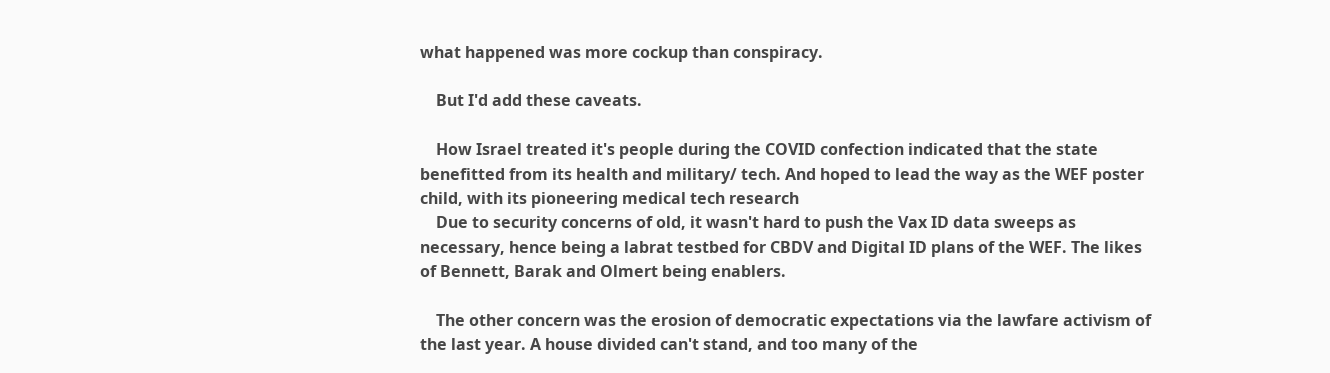what happened was more cockup than conspiracy.

    But I'd add these caveats.

    How Israel treated it's people during the COVID confection indicated that the state benefitted from its health and military/ tech. And hoped to lead the way as the WEF poster child, with its pioneering medical tech research
    Due to security concerns of old, it wasn't hard to push the Vax ID data sweeps as necessary, hence being a labrat testbed for CBDV and Digital ID plans of the WEF. The likes of Bennett, Barak and Olmert being enablers.

    The other concern was the erosion of democratic expectations via the lawfare activism of the last year. A house divided can't stand, and too many of the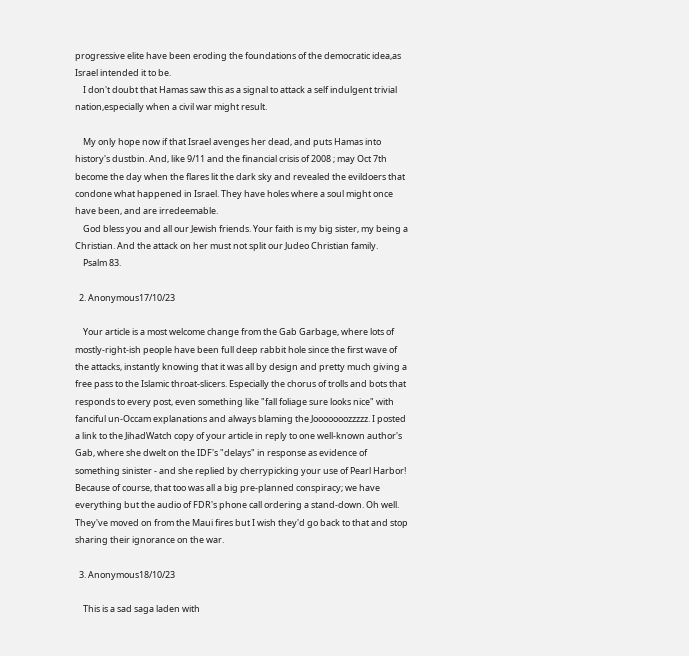progressive elite have been eroding the foundations of the democratic idea,as Israel intended it to be.
    I don't doubt that Hamas saw this as a signal to attack a self indulgent trivial nation,especially when a civil war might result.

    My only hope now if that Israel avenges her dead, and puts Hamas into history's dustbin. And, like 9/11 and the financial crisis of 2008 ; may Oct 7th become the day when the flares lit the dark sky and revealed the evildoers that condone what happened in Israel. They have holes where a soul might once have been, and are irredeemable.
    God bless you and all our Jewish friends. Your faith is my big sister, my being a Christian. And the attack on her must not split our Judeo Christian family.
    Psalm 83.

  2. Anonymous17/10/23

    Your article is a most welcome change from the Gab Garbage, where lots of mostly-right-ish people have been full deep rabbit hole since the first wave of the attacks, instantly knowing that it was all by design and pretty much giving a free pass to the Islamic throat-slicers. Especially the chorus of trolls and bots that responds to every post, even something like "fall foliage sure looks nice" with fanciful un-Occam explanations and always blaming the Jooooooozzzzz. I posted a link to the JihadWatch copy of your article in reply to one well-known author's Gab, where she dwelt on the IDF's "delays" in response as evidence of something sinister - and she replied by cherrypicking your use of Pearl Harbor! Because of course, that too was all a big pre-planned conspiracy; we have everything but the audio of FDR's phone call ordering a stand-down. Oh well. They've moved on from the Maui fires but I wish they'd go back to that and stop sharing their ignorance on the war.

  3. Anonymous18/10/23

    This is a sad saga laden with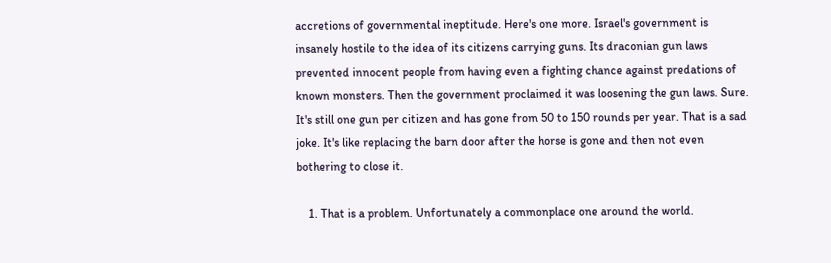accretions of governmental ineptitude. Here's one more. Israel's government is insanely hostile to the idea of its citizens carrying guns. Its draconian gun laws prevented innocent people from having even a fighting chance against predations of known monsters. Then the government proclaimed it was loosening the gun laws. Sure. It's still one gun per citizen and has gone from 50 to 150 rounds per year. That is a sad joke. It's like replacing the barn door after the horse is gone and then not even bothering to close it.

    1. That is a problem. Unfortunately a commonplace one around the world.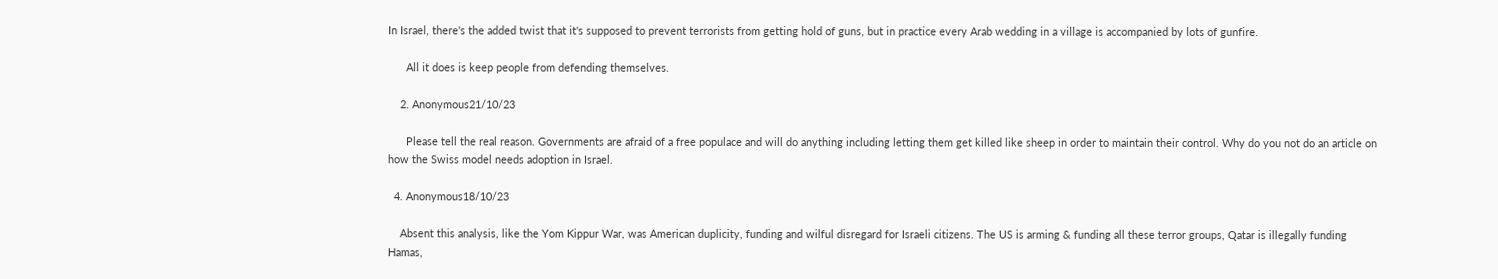In Israel, there's the added twist that it's supposed to prevent terrorists from getting hold of guns, but in practice every Arab wedding in a village is accompanied by lots of gunfire.

      All it does is keep people from defending themselves.

    2. Anonymous21/10/23

      Please tell the real reason. Governments are afraid of a free populace and will do anything including letting them get killed like sheep in order to maintain their control. Why do you not do an article on how the Swiss model needs adoption in Israel.

  4. Anonymous18/10/23

    Absent this analysis, like the Yom Kippur War, was American duplicity, funding and wilful disregard for Israeli citizens. The US is arming & funding all these terror groups, Qatar is illegally funding Hamas,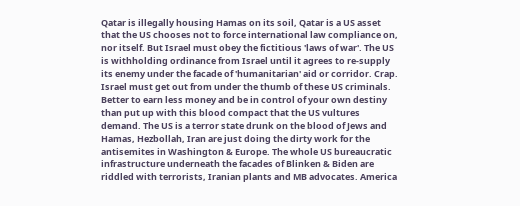Qatar is illegally housing Hamas on its soil, Qatar is a US asset that the US chooses not to force international law compliance on, nor itself. But Israel must obey the fictitious 'laws of war'. The US is withholding ordinance from Israel until it agrees to re-supply its enemy under the facade of 'humanitarian' aid or corridor. Crap. Israel must get out from under the thumb of these US criminals. Better to earn less money and be in control of your own destiny than put up with this blood compact that the US vultures demand. The US is a terror state drunk on the blood of Jews and Hamas, Hezbollah, Iran are just doing the dirty work for the antisemites in Washington & Europe. The whole US bureaucratic infrastructure underneath the facades of Blinken & Biden are riddled with terrorists, Iranian plants and MB advocates. America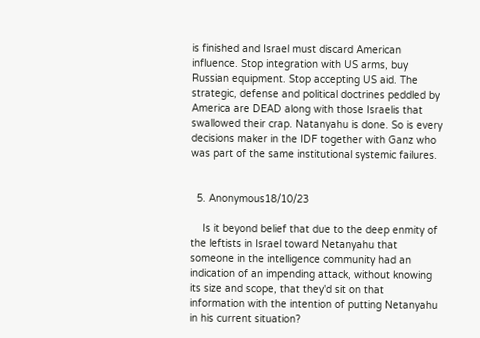is finished and Israel must discard American influence. Stop integration with US arms, buy Russian equipment. Stop accepting US aid. The strategic, defense and political doctrines peddled by America are DEAD along with those Israelis that swallowed their crap. Natanyahu is done. So is every decisions maker in the IDF together with Ganz who was part of the same institutional systemic failures.


  5. Anonymous18/10/23

    Is it beyond belief that due to the deep enmity of the leftists in Israel toward Netanyahu that someone in the intelligence community had an indication of an impending attack, without knowing its size and scope, that they'd sit on that information with the intention of putting Netanyahu in his current situation?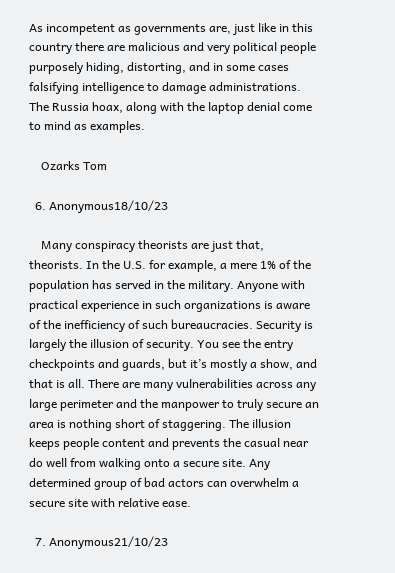As incompetent as governments are, just like in this country there are malicious and very political people purposely hiding, distorting, and in some cases falsifying intelligence to damage administrations. The Russia hoax, along with the laptop denial come to mind as examples.

    Ozarks Tom

  6. Anonymous18/10/23

    Many conspiracy theorists are just that, theorists. In the U.S. for example, a mere 1% of the population has served in the military. Anyone with practical experience in such organizations is aware of the inefficiency of such bureaucracies. Security is largely the illusion of security. You see the entry checkpoints and guards, but it’s mostly a show, and that is all. There are many vulnerabilities across any large perimeter and the manpower to truly secure an area is nothing short of staggering. The illusion keeps people content and prevents the casual near do well from walking onto a secure site. Any determined group of bad actors can overwhelm a secure site with relative ease.

  7. Anonymous21/10/23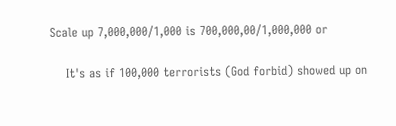Scale up 7,000,000/1,000 is 700,000,00/1,000,000 or

    It's as if 100,000 terrorists (God forbid) showed up on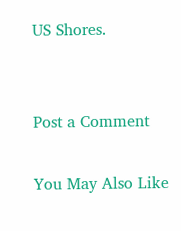US Shores.


Post a Comment

You May Also Like